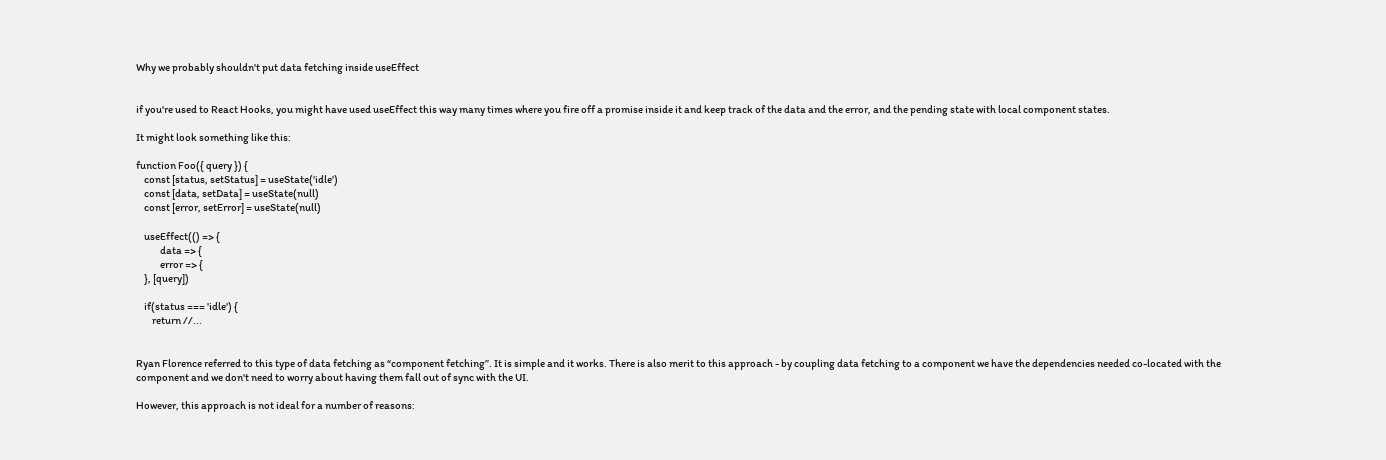Why we probably shouldn't put data fetching inside useEffect


if you're used to React Hooks, you might have used useEffect this way many times where you fire off a promise inside it and keep track of the data and the error, and the pending state with local component states.

It might look something like this:

function Foo({ query }) {
    const [status, setStatus] = useState('idle')
    const [data, setData] = useState(null)
    const [error, setError] = useState(null)

    useEffect(() => {
            data => {
            error => {
    }, [query])

    if(status === 'idle') {
        return //...


Ryan Florence referred to this type of data fetching as “component fetching”. It is simple and it works. There is also merit to this approach - by coupling data fetching to a component we have the dependencies needed co-located with the component and we don't need to worry about having them fall out of sync with the UI.

However, this approach is not ideal for a number of reasons: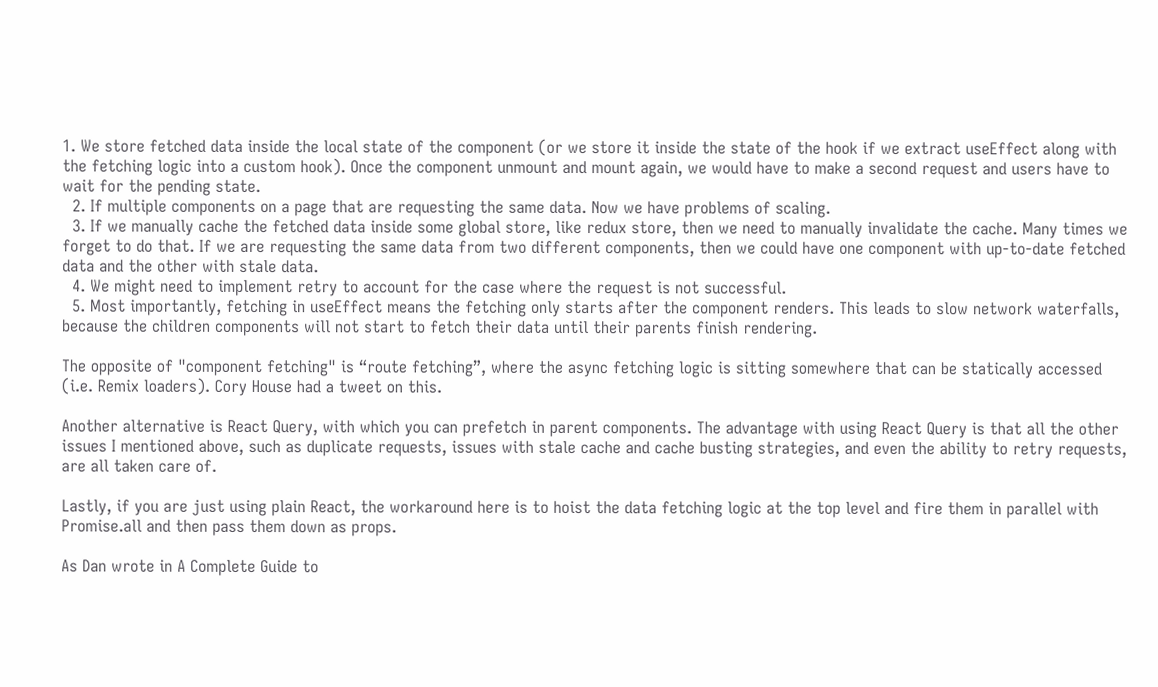1. We store fetched data inside the local state of the component (or we store it inside the state of the hook if we extract useEffect along with the fetching logic into a custom hook). Once the component unmount and mount again, we would have to make a second request and users have to wait for the pending state.
  2. If multiple components on a page that are requesting the same data. Now we have problems of scaling.
  3. If we manually cache the fetched data inside some global store, like redux store, then we need to manually invalidate the cache. Many times we forget to do that. If we are requesting the same data from two different components, then we could have one component with up-to-date fetched data and the other with stale data.
  4. We might need to implement retry to account for the case where the request is not successful.
  5. Most importantly, fetching in useEffect means the fetching only starts after the component renders. This leads to slow network waterfalls, because the children components will not start to fetch their data until their parents finish rendering.

The opposite of "component fetching" is “route fetching”, where the async fetching logic is sitting somewhere that can be statically accessed (i.e. Remix loaders). Cory House had a tweet on this.

Another alternative is React Query, with which you can prefetch in parent components. The advantage with using React Query is that all the other issues I mentioned above, such as duplicate requests, issues with stale cache and cache busting strategies, and even the ability to retry requests, are all taken care of.

Lastly, if you are just using plain React, the workaround here is to hoist the data fetching logic at the top level and fire them in parallel with Promise.all and then pass them down as props.

As Dan wrote in A Complete Guide to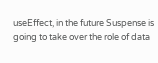useEffect, in the future Suspense is going to take over the role of data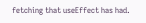fetching that useEffect has had.